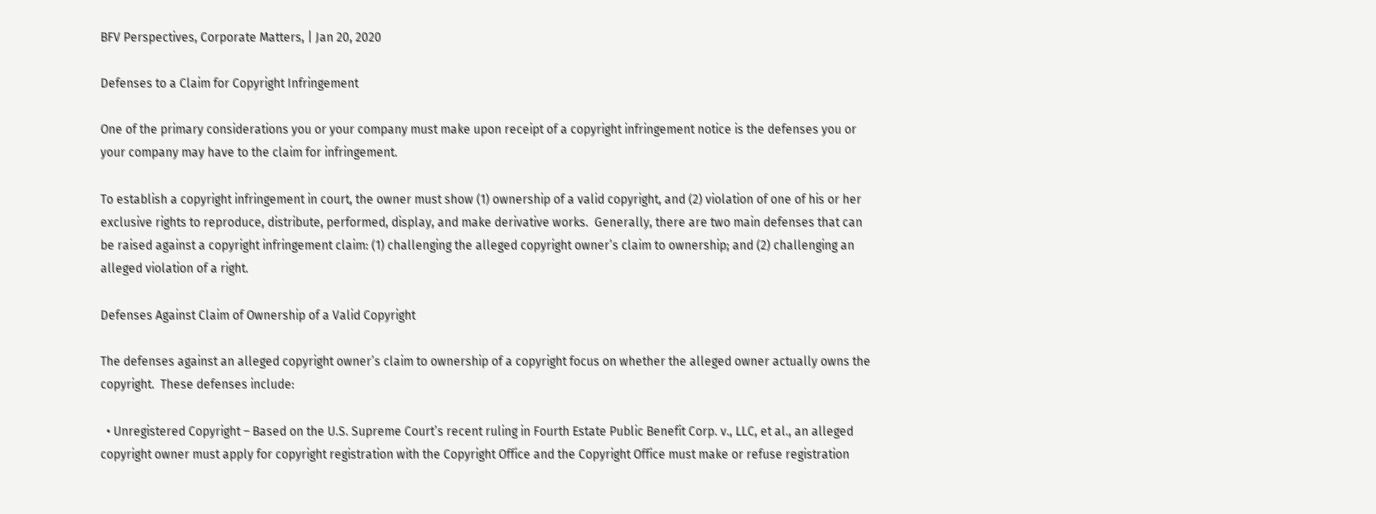BFV Perspectives, Corporate Matters, | Jan 20, 2020

Defenses to a Claim for Copyright Infringement

One of the primary considerations you or your company must make upon receipt of a copyright infringement notice is the defenses you or your company may have to the claim for infringement.

To establish a copyright infringement in court, the owner must show (1) ownership of a valid copyright, and (2) violation of one of his or her exclusive rights to reproduce, distribute, performed, display, and make derivative works.  Generally, there are two main defenses that can be raised against a copyright infringement claim: (1) challenging the alleged copyright owner’s claim to ownership; and (2) challenging an alleged violation of a right.

Defenses Against Claim of Ownership of a Valid Copyright

The defenses against an alleged copyright owner’s claim to ownership of a copyright focus on whether the alleged owner actually owns the copyright.  These defenses include:

  • Unregistered Copyright – Based on the U.S. Supreme Court’s recent ruling in Fourth Estate Public Benefit Corp. v., LLC, et al., an alleged copyright owner must apply for copyright registration with the Copyright Office and the Copyright Office must make or refuse registration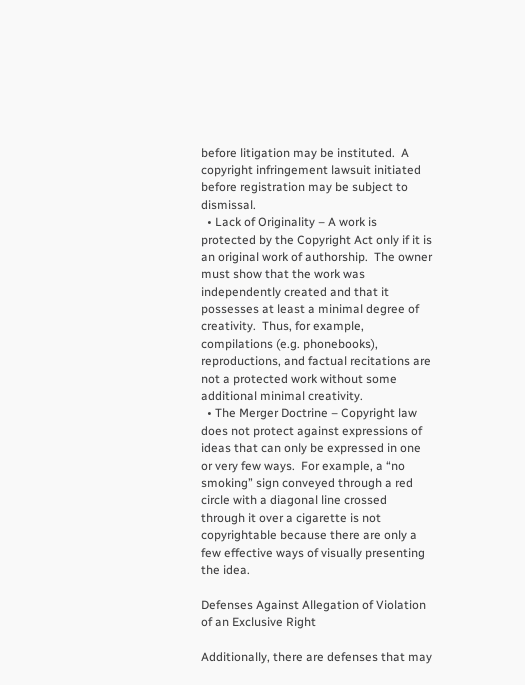before litigation may be instituted.  A copyright infringement lawsuit initiated before registration may be subject to dismissal.
  • Lack of Originality – A work is protected by the Copyright Act only if it is an original work of authorship.  The owner must show that the work was independently created and that it possesses at least a minimal degree of creativity.  Thus, for example, compilations (e.g. phonebooks), reproductions, and factual recitations are not a protected work without some additional minimal creativity.
  • The Merger Doctrine – Copyright law does not protect against expressions of ideas that can only be expressed in one or very few ways.  For example, a “no smoking” sign conveyed through a red circle with a diagonal line crossed through it over a cigarette is not copyrightable because there are only a few effective ways of visually presenting the idea.

Defenses Against Allegation of Violation of an Exclusive Right

Additionally, there are defenses that may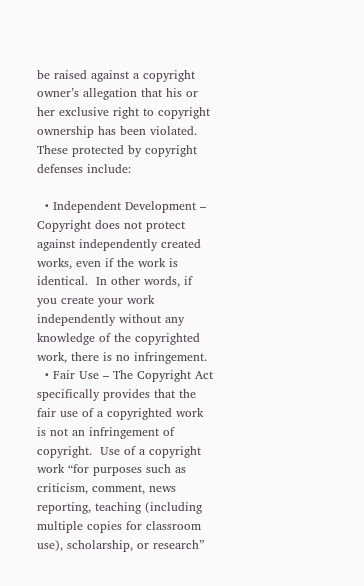be raised against a copyright owner’s allegation that his or her exclusive right to copyright ownership has been violated.  These protected by copyright defenses include:

  • Independent Development – Copyright does not protect against independently created works, even if the work is identical.  In other words, if you create your work independently without any knowledge of the copyrighted work, there is no infringement.
  • Fair Use – The Copyright Act specifically provides that the fair use of a copyrighted work is not an infringement of copyright.  Use of a copyright work “for purposes such as criticism, comment, news reporting, teaching (including multiple copies for classroom use), scholarship, or research”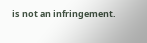is not an infringement.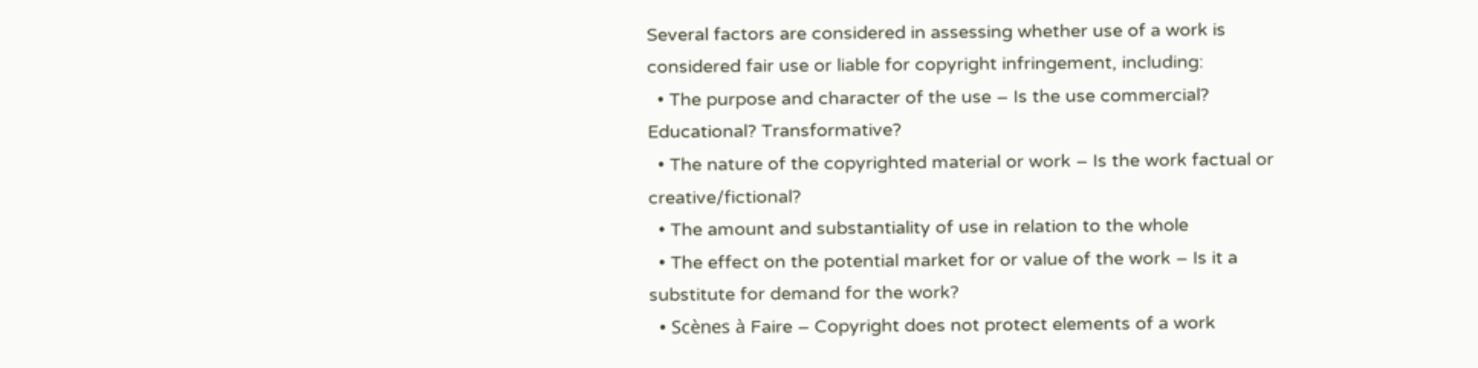Several factors are considered in assessing whether use of a work is considered fair use or liable for copyright infringement, including:
  • The purpose and character of the use – Is the use commercial? Educational? Transformative?
  • The nature of the copyrighted material or work – Is the work factual or creative/fictional?
  • The amount and substantiality of use in relation to the whole
  • The effect on the potential market for or value of the work – Is it a substitute for demand for the work?
  • Scènes à Faire – Copyright does not protect elements of a work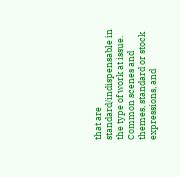that are standard/indispensable in the type of work at issue.  Common scenes and themes, standard or stock expressions, and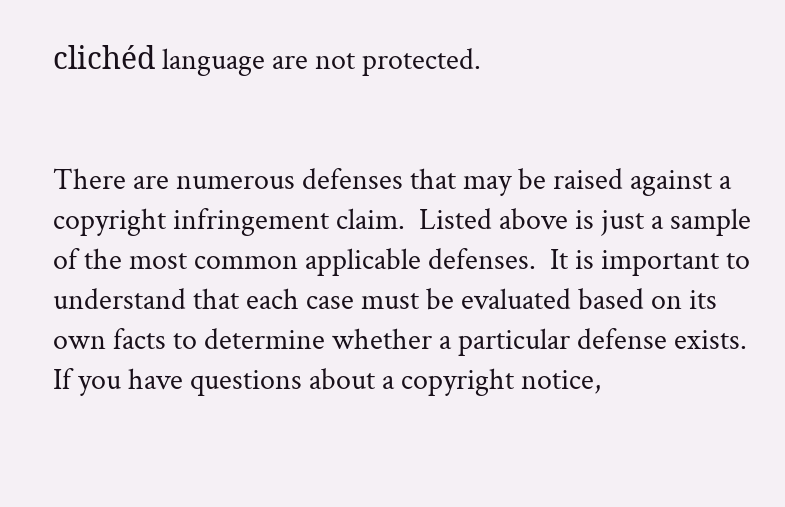clichéd language are not protected.


There are numerous defenses that may be raised against a copyright infringement claim.  Listed above is just a sample of the most common applicable defenses.  It is important to understand that each case must be evaluated based on its own facts to determine whether a particular defense exists.    If you have questions about a copyright notice,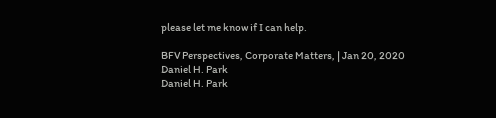please let me know if I can help.

BFV Perspectives, Corporate Matters, | Jan 20, 2020
Daniel H. Park
Daniel H. Park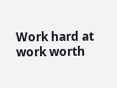Work hard at work worth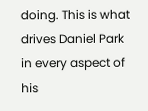doing. This is what drives Daniel Park in every aspect of his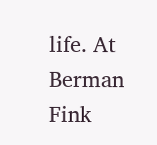life. At Berman Fink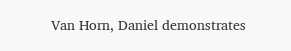Van Horn, Daniel demonstrates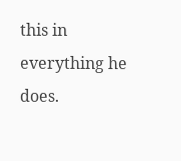this in everything he does.